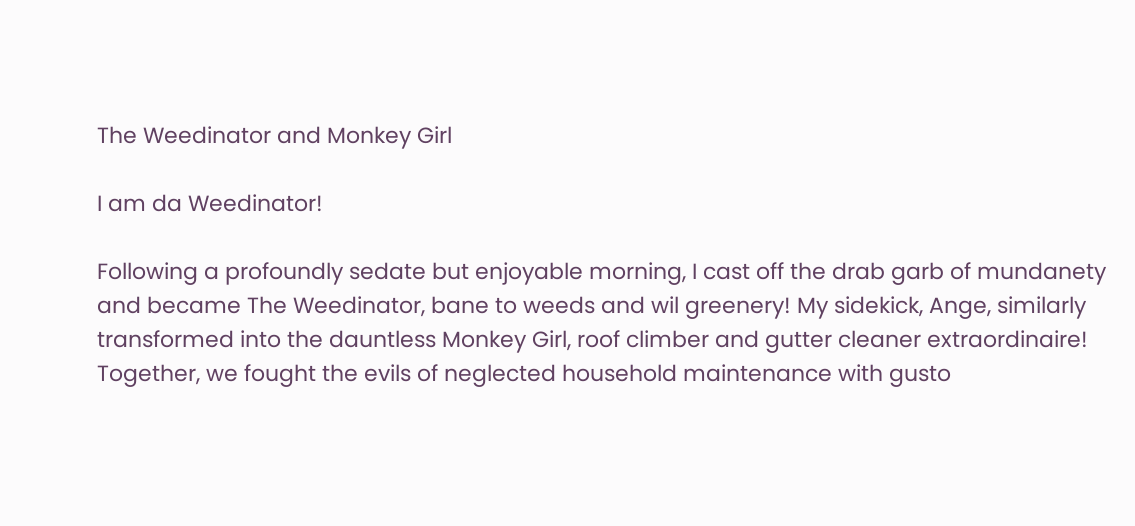The Weedinator and Monkey Girl

I am da Weedinator!

Following a profoundly sedate but enjoyable morning, I cast off the drab garb of mundanety and became The Weedinator, bane to weeds and wil greenery! My sidekick, Ange, similarly transformed into the dauntless Monkey Girl, roof climber and gutter cleaner extraordinaire! Together, we fought the evils of neglected household maintenance with gusto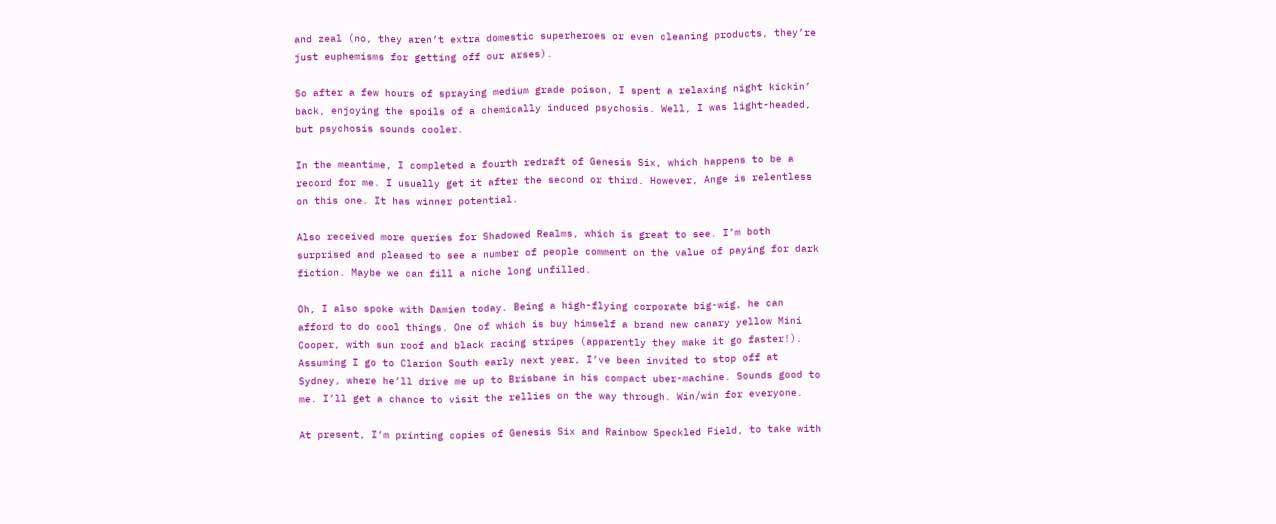and zeal (no, they aren’t extra domestic superheroes or even cleaning products, they’re just euphemisms for getting off our arses).

So after a few hours of spraying medium grade poison, I spent a relaxing night kickin’ back, enjoying the spoils of a chemically induced psychosis. Well, I was light-headed, but psychosis sounds cooler.

In the meantime, I completed a fourth redraft of Genesis Six, which happens to be a record for me. I usually get it after the second or third. However, Ange is relentless on this one. It has winner potential.

Also received more queries for Shadowed Realms, which is great to see. I’m both surprised and pleased to see a number of people comment on the value of paying for dark fiction. Maybe we can fill a niche long unfilled.

Oh, I also spoke with Damien today. Being a high-flying corporate big-wig, he can afford to do cool things. One of which is buy himself a brand new canary yellow Mini Cooper, with sun roof and black racing stripes (apparently they make it go faster!). Assuming I go to Clarion South early next year, I’ve been invited to stop off at Sydney, where he’ll drive me up to Brisbane in his compact uber-machine. Sounds good to me. I’ll get a chance to visit the rellies on the way through. Win/win for everyone.

At present, I’m printing copies of Genesis Six and Rainbow Speckled Field, to take with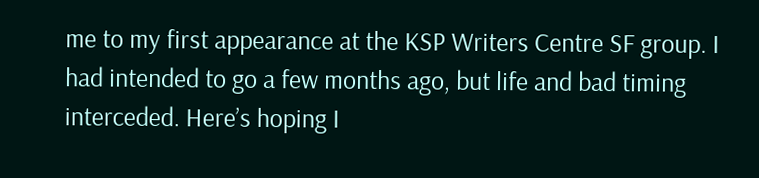me to my first appearance at the KSP Writers Centre SF group. I had intended to go a few months ago, but life and bad timing interceded. Here’s hoping I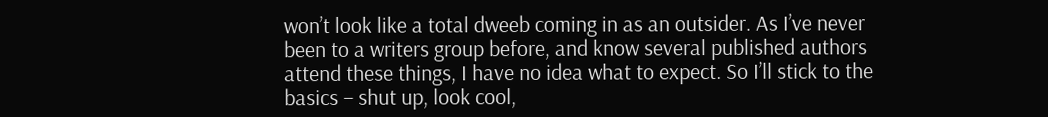won’t look like a total dweeb coming in as an outsider. As I’ve never been to a writers group before, and know several published authors attend these things, I have no idea what to expect. So I’ll stick to the basics – shut up, look cool,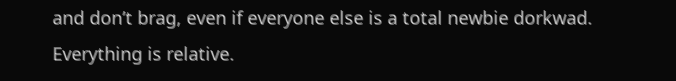and don’t brag, even if everyone else is a total newbie dorkwad. Everything is relative.